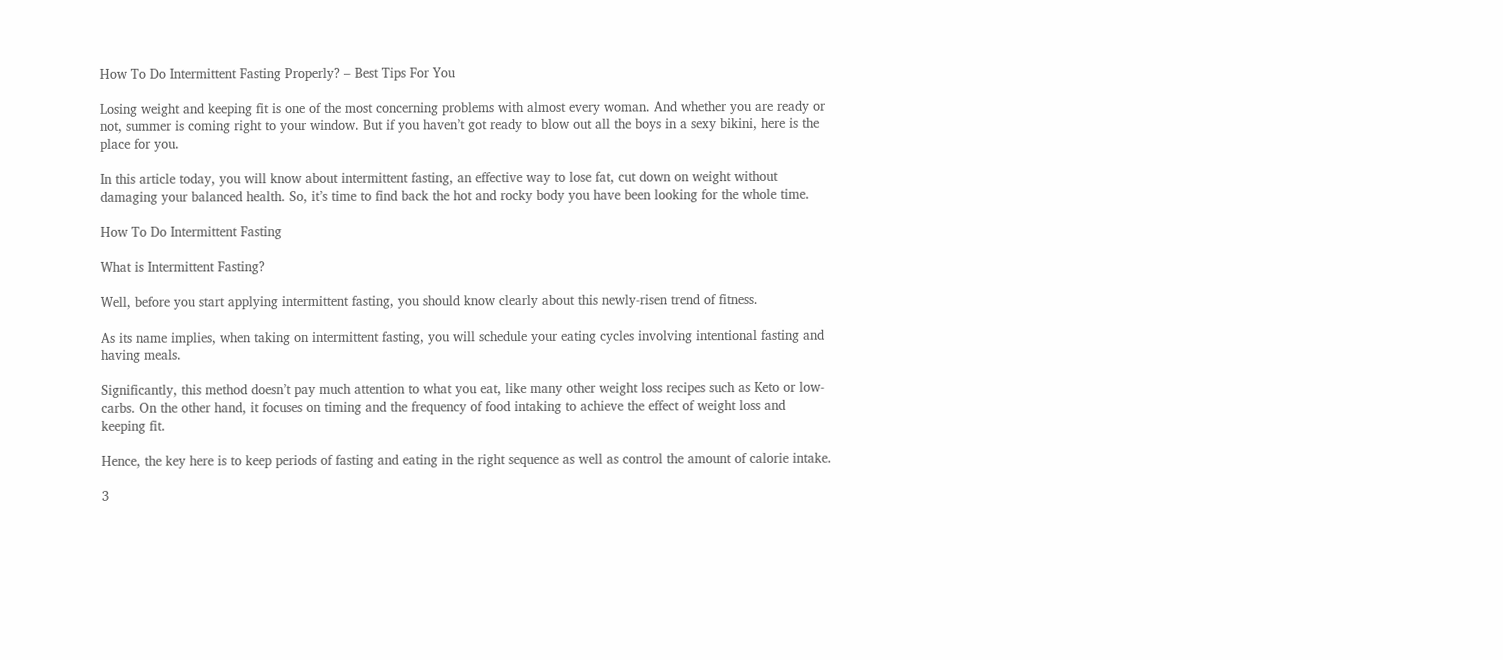How To Do Intermittent Fasting Properly? – Best Tips For You

Losing weight and keeping fit is one of the most concerning problems with almost every woman. And whether you are ready or not, summer is coming right to your window. But if you haven’t got ready to blow out all the boys in a sexy bikini, here is the place for you.

In this article today, you will know about intermittent fasting, an effective way to lose fat, cut down on weight without damaging your balanced health. So, it’s time to find back the hot and rocky body you have been looking for the whole time.

How To Do Intermittent Fasting

What is Intermittent Fasting?

Well, before you start applying intermittent fasting, you should know clearly about this newly-risen trend of fitness.

As its name implies, when taking on intermittent fasting, you will schedule your eating cycles involving intentional fasting and having meals.

Significantly, this method doesn’t pay much attention to what you eat, like many other weight loss recipes such as Keto or low-carbs. On the other hand, it focuses on timing and the frequency of food intaking to achieve the effect of weight loss and keeping fit.

Hence, the key here is to keep periods of fasting and eating in the right sequence as well as control the amount of calorie intake.

3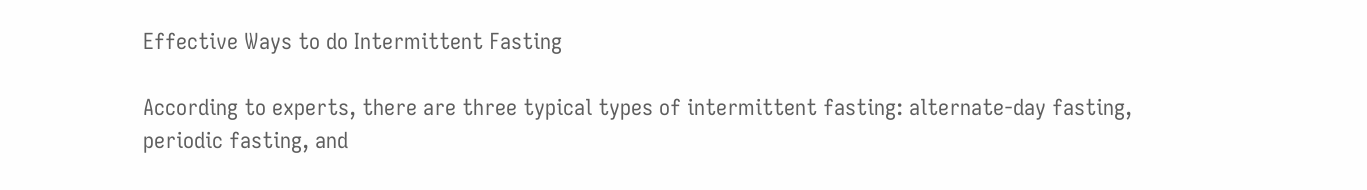Effective Ways to do Intermittent Fasting

According to experts, there are three typical types of intermittent fasting: alternate-day fasting, periodic fasting, and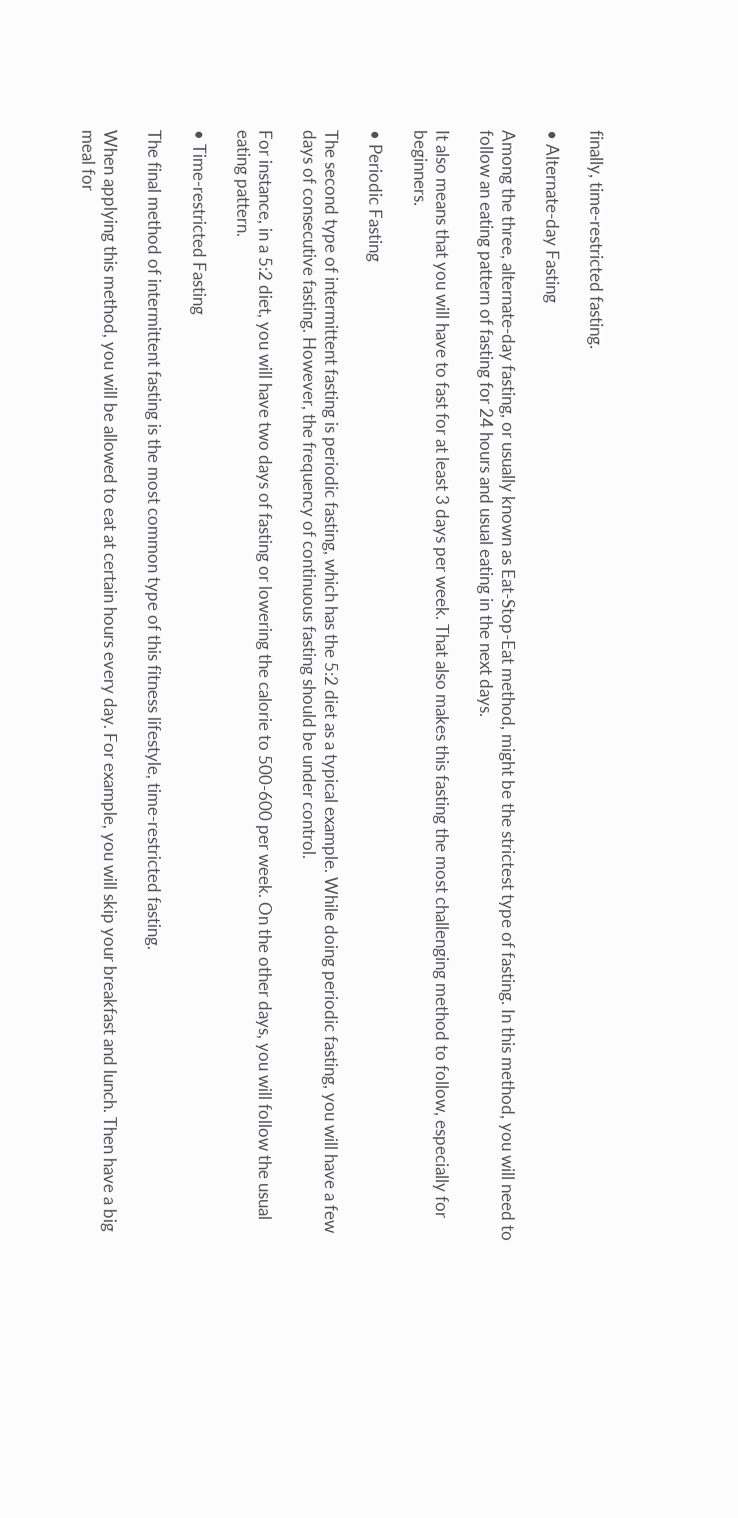finally, time-restricted fasting.

• Alternate-day Fasting

Among the three, alternate-day fasting, or usually known as Eat-Stop-Eat method, might be the strictest type of fasting. In this method, you will need to follow an eating pattern of fasting for 24 hours and usual eating in the next days.

It also means that you will have to fast for at least 3 days per week. That also makes this fasting the most challenging method to follow, especially for beginners.

• Periodic Fasting

The second type of intermittent fasting is periodic fasting, which has the 5:2 diet as a typical example. While doing periodic fasting, you will have a few days of consecutive fasting. However, the frequency of continuous fasting should be under control.

For instance, in a 5:2 diet, you will have two days of fasting or lowering the calorie to 500-600 per week. On the other days, you will follow the usual eating pattern.

• Time-restricted Fasting

The final method of intermittent fasting is the most common type of this fitness lifestyle, time-restricted fasting.

When applying this method, you will be allowed to eat at certain hours every day. For example, you will skip your breakfast and lunch. Then have a big meal for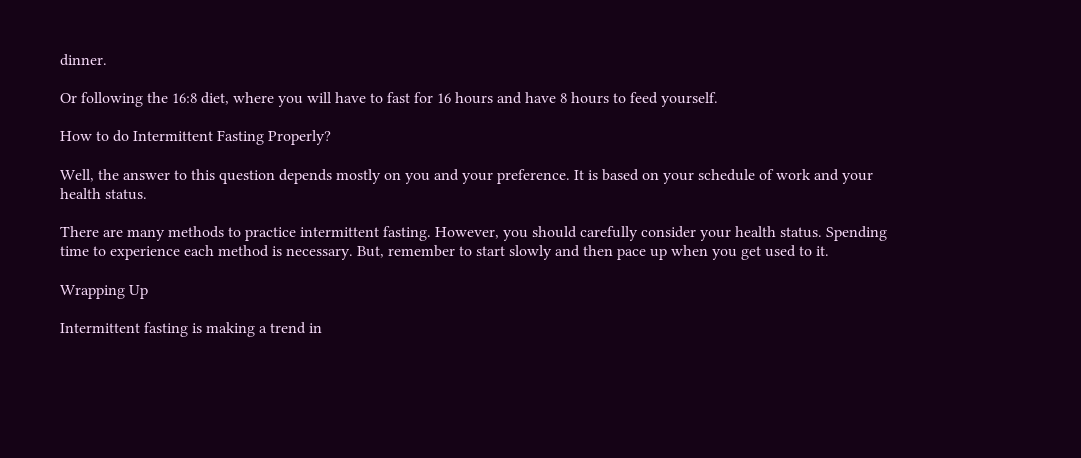dinner.

Or following the 16:8 diet, where you will have to fast for 16 hours and have 8 hours to feed yourself.

How to do Intermittent Fasting Properly?

Well, the answer to this question depends mostly on you and your preference. It is based on your schedule of work and your health status.

There are many methods to practice intermittent fasting. However, you should carefully consider your health status. Spending time to experience each method is necessary. But, remember to start slowly and then pace up when you get used to it.

Wrapping Up

Intermittent fasting is making a trend in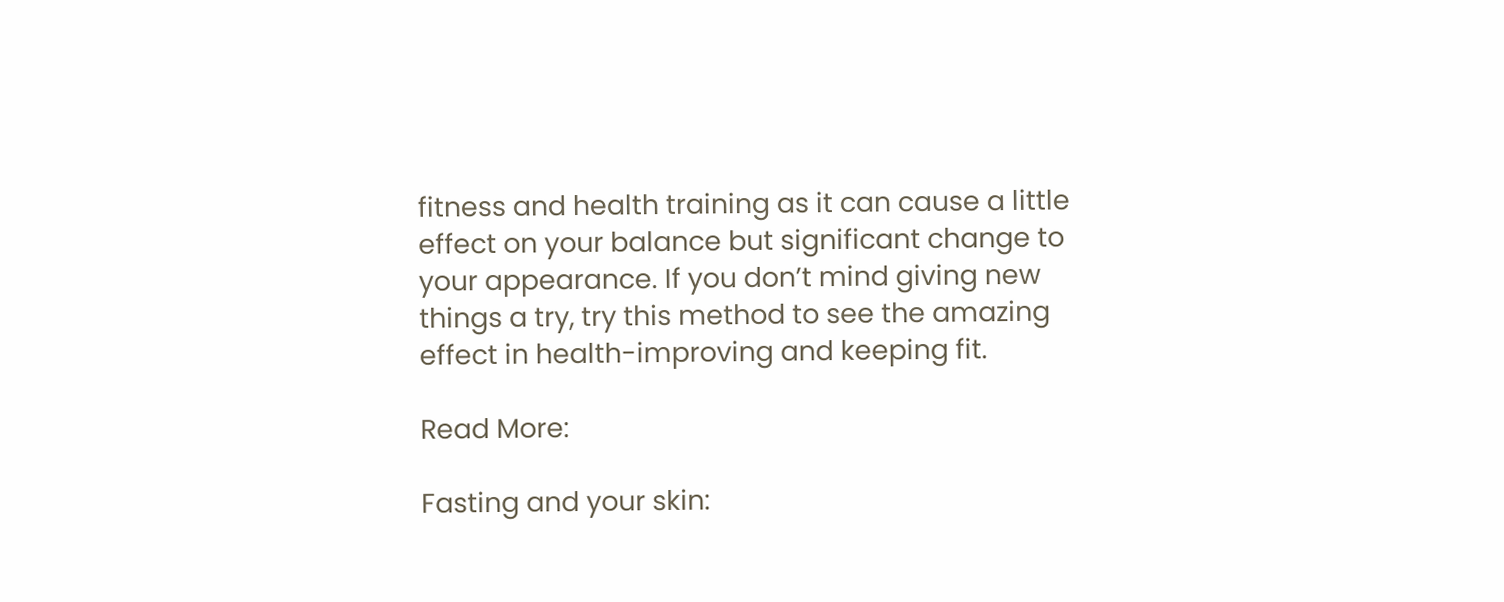fitness and health training as it can cause a little effect on your balance but significant change to your appearance. If you don’t mind giving new things a try, try this method to see the amazing effect in health-improving and keeping fit.

Read More:

Fasting and your skin: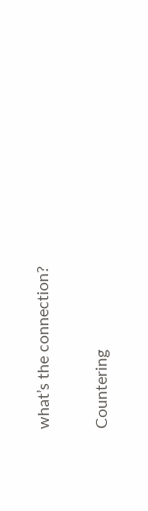what’s the connection?

Countering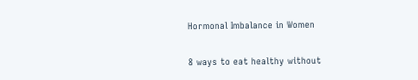Hormonal Imbalance in Women

8 ways to eat healthy without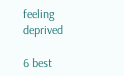feeling deprived

6 best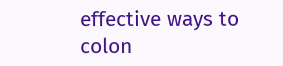effective ways to colon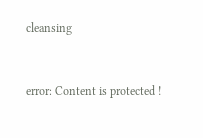cleansing


error: Content is protected !